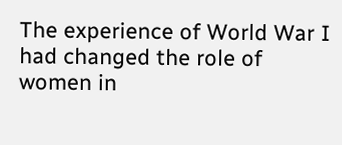The experience of World War I had changed the role of women in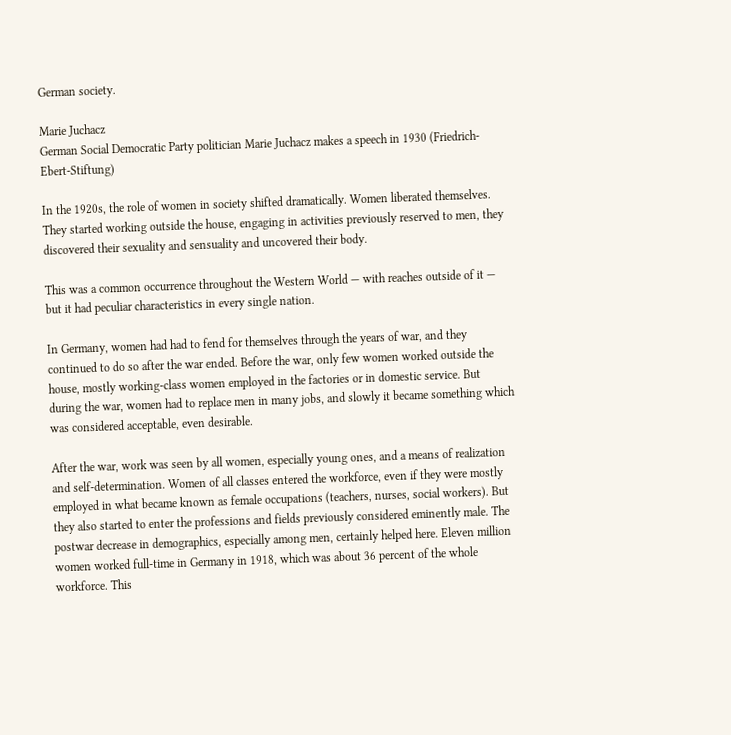German society.

Marie Juchacz
German Social Democratic Party politician Marie Juchacz makes a speech in 1930 (Friedrich-Ebert-Stiftung)

In the 1920s, the role of women in society shifted dramatically. Women liberated themselves. They started working outside the house, engaging in activities previously reserved to men, they discovered their sexuality and sensuality and uncovered their body.

This was a common occurrence throughout the Western World — with reaches outside of it — but it had peculiar characteristics in every single nation.

In Germany, women had had to fend for themselves through the years of war, and they continued to do so after the war ended. Before the war, only few women worked outside the house, mostly working-class women employed in the factories or in domestic service. But during the war, women had to replace men in many jobs, and slowly it became something which was considered acceptable, even desirable.

After the war, work was seen by all women, especially young ones, and a means of realization and self-determination. Women of all classes entered the workforce, even if they were mostly employed in what became known as female occupations (teachers, nurses, social workers). But they also started to enter the professions and fields previously considered eminently male. The postwar decrease in demographics, especially among men, certainly helped here. Eleven million women worked full-time in Germany in 1918, which was about 36 percent of the whole workforce. This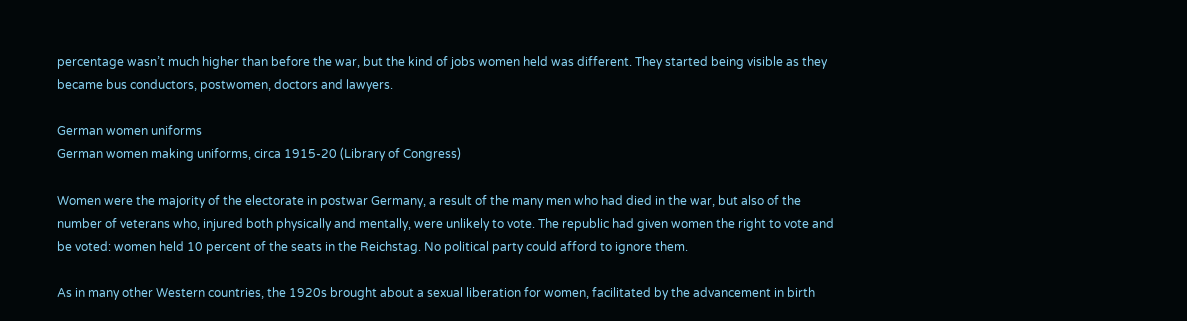percentage wasn’t much higher than before the war, but the kind of jobs women held was different. They started being visible as they became bus conductors, postwomen, doctors and lawyers.

German women uniforms
German women making uniforms, circa 1915-20 (Library of Congress)

Women were the majority of the electorate in postwar Germany, a result of the many men who had died in the war, but also of the number of veterans who, injured both physically and mentally, were unlikely to vote. The republic had given women the right to vote and be voted: women held 10 percent of the seats in the Reichstag. No political party could afford to ignore them.

As in many other Western countries, the 1920s brought about a sexual liberation for women, facilitated by the advancement in birth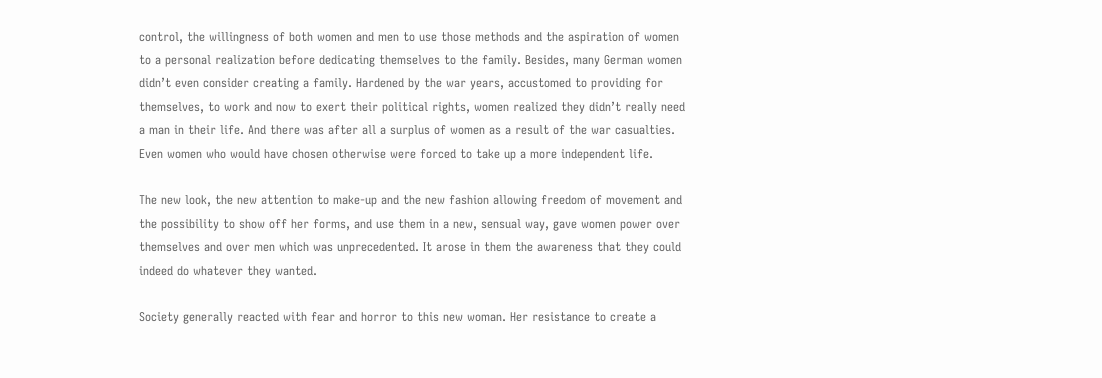control, the willingness of both women and men to use those methods and the aspiration of women to a personal realization before dedicating themselves to the family. Besides, many German women didn’t even consider creating a family. Hardened by the war years, accustomed to providing for themselves, to work and now to exert their political rights, women realized they didn’t really need a man in their life. And there was after all a surplus of women as a result of the war casualties. Even women who would have chosen otherwise were forced to take up a more independent life.

The new look, the new attention to make-up and the new fashion allowing freedom of movement and the possibility to show off her forms, and use them in a new, sensual way, gave women power over themselves and over men which was unprecedented. It arose in them the awareness that they could indeed do whatever they wanted.

Society generally reacted with fear and horror to this new woman. Her resistance to create a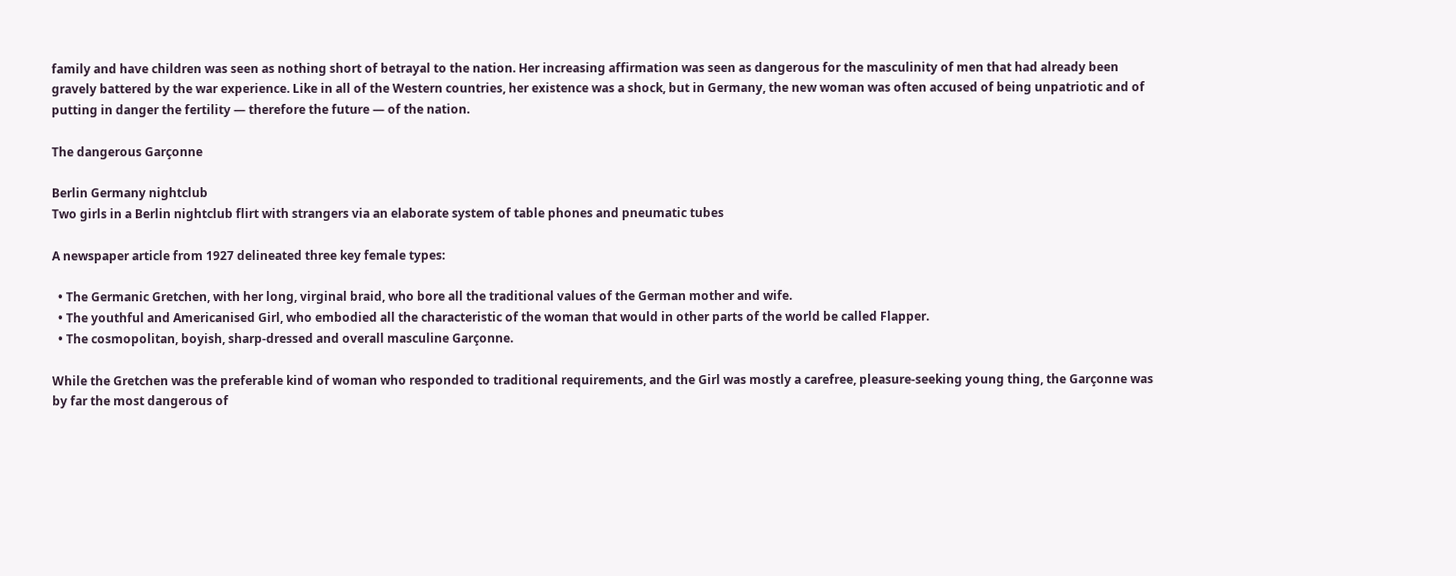family and have children was seen as nothing short of betrayal to the nation. Her increasing affirmation was seen as dangerous for the masculinity of men that had already been gravely battered by the war experience. Like in all of the Western countries, her existence was a shock, but in Germany, the new woman was often accused of being unpatriotic and of putting in danger the fertility — therefore the future — of the nation.

The dangerous Garçonne

Berlin Germany nightclub
Two girls in a Berlin nightclub flirt with strangers via an elaborate system of table phones and pneumatic tubes

A newspaper article from 1927 delineated three key female types:

  • The Germanic Gretchen, with her long, virginal braid, who bore all the traditional values of the German mother and wife.
  • The youthful and Americanised Girl, who embodied all the characteristic of the woman that would in other parts of the world be called Flapper.
  • The cosmopolitan, boyish, sharp-dressed and overall masculine Garçonne.

While the Gretchen was the preferable kind of woman who responded to traditional requirements, and the Girl was mostly a carefree, pleasure-seeking young thing, the Garçonne was by far the most dangerous of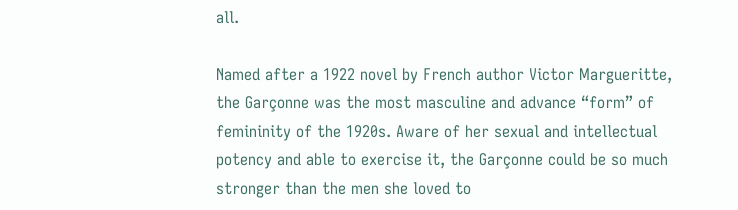all.

Named after a 1922 novel by French author Victor Margueritte, the Garçonne was the most masculine and advance “form” of femininity of the 1920s. Aware of her sexual and intellectual potency and able to exercise it, the Garçonne could be so much stronger than the men she loved to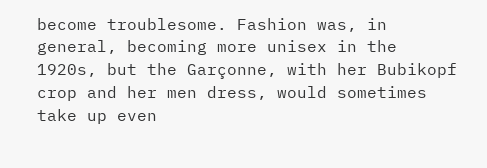become troublesome. Fashion was, in general, becoming more unisex in the 1920s, but the Garçonne, with her Bubikopf crop and her men dress, would sometimes take up even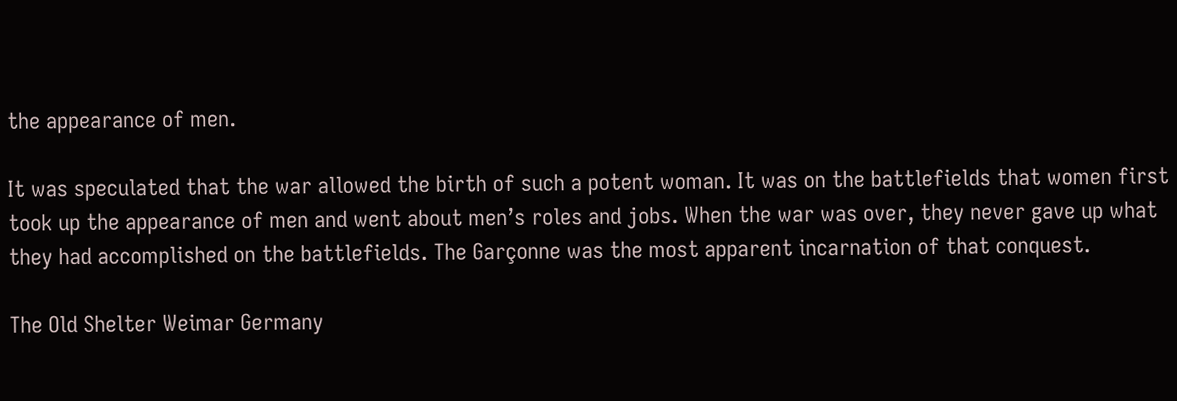the appearance of men.

It was speculated that the war allowed the birth of such a potent woman. It was on the battlefields that women first took up the appearance of men and went about men’s roles and jobs. When the war was over, they never gave up what they had accomplished on the battlefields. The Garçonne was the most apparent incarnation of that conquest.

The Old Shelter Weimar Germany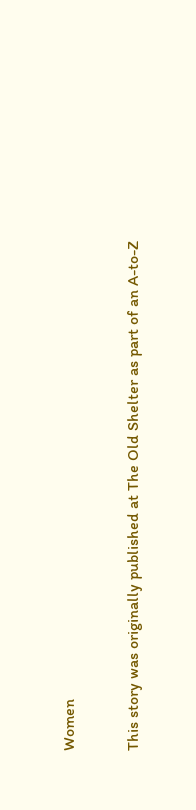Women

This story was originally published at The Old Shelter as part of an A-to-Z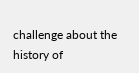challenge about the history of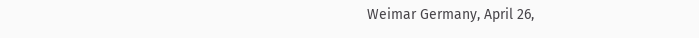Weimar Germany, April 26,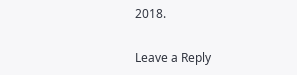2018.

Leave a Reply